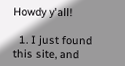Howdy y'all!

  1. I just found this site, and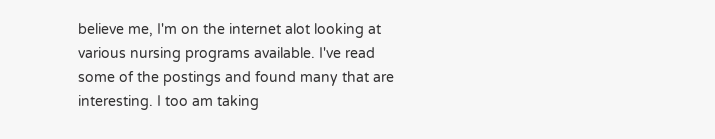believe me, I'm on the internet alot looking at various nursing programs available. I've read some of the postings and found many that are interesting. I too am taking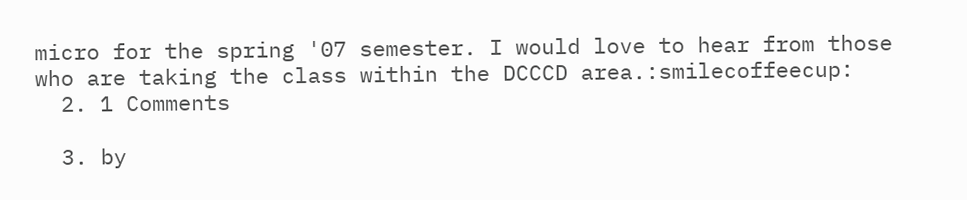micro for the spring '07 semester. I would love to hear from those who are taking the class within the DCCCD area.:smilecoffeecup:
  2. 1 Comments

  3. by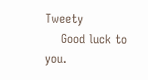Tweety
    Good luck to you.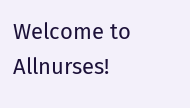Welcome to Allnurses!